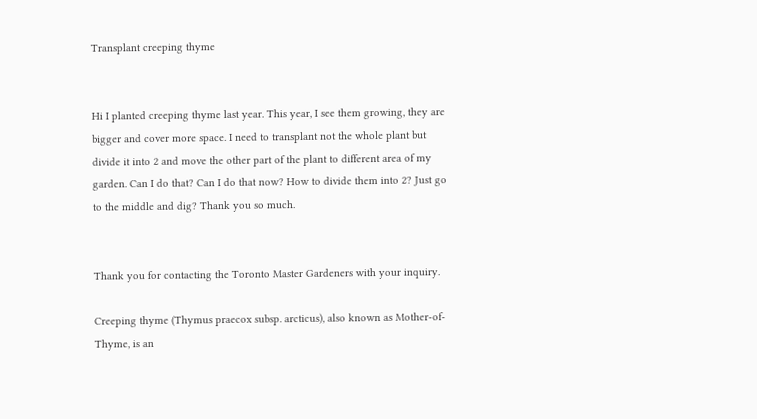Transplant creeping thyme


Hi I planted creeping thyme last year. This year, I see them growing, they are bigger and cover more space. I need to transplant not the whole plant but divide it into 2 and move the other part of the plant to different area of my garden. Can I do that? Can I do that now? How to divide them into 2? Just go to the middle and dig? Thank you so much.


Thank you for contacting the Toronto Master Gardeners with your inquiry.

Creeping thyme (Thymus praecox subsp. arcticus), also known as Mother-of-Thyme, is an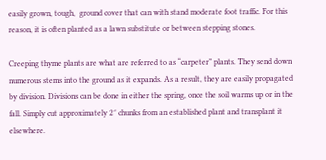easily grown, tough,  ground cover that can with stand moderate foot traffic. For this reason, it is often planted as a lawn substitute or between stepping stones.

Creeping thyme plants are what are referred to as “carpeter” plants. They send down numerous stems into the ground as it expands. As a result, they are easily propagated by division. Divisions can be done in either the spring, once the soil warms up or in the fall. Simply cut approximately 2″ chunks from an established plant and transplant it elsewhere.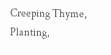Creeping Thyme, Planting,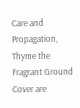Care and Propagation, Thyme the Fragrant Ground Cover are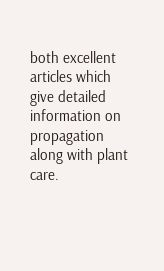both excellent articles which give detailed information on propagation along with plant care.